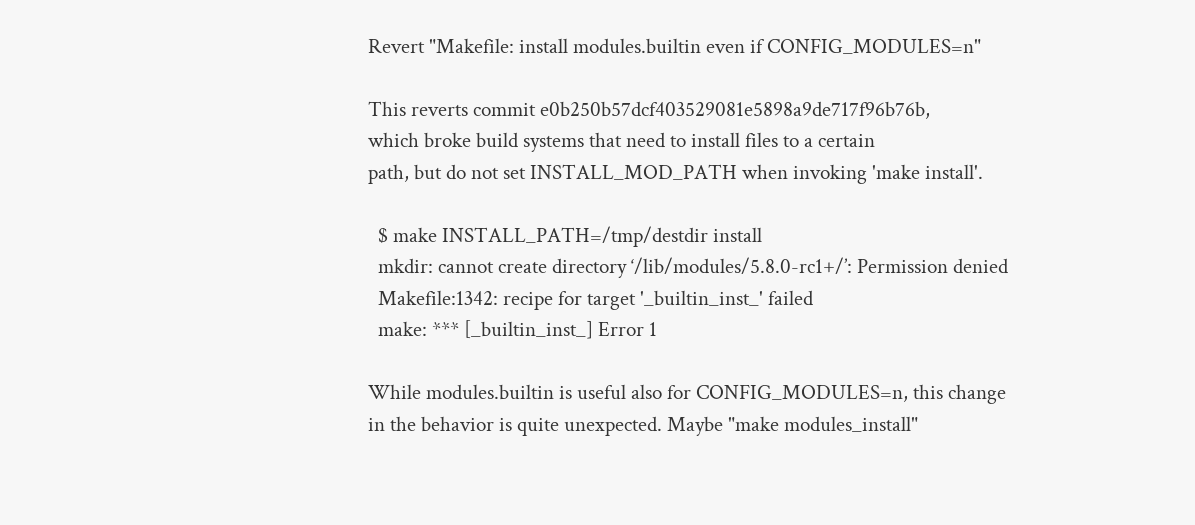Revert "Makefile: install modules.builtin even if CONFIG_MODULES=n"

This reverts commit e0b250b57dcf403529081e5898a9de717f96b76b,
which broke build systems that need to install files to a certain
path, but do not set INSTALL_MOD_PATH when invoking 'make install'.

  $ make INSTALL_PATH=/tmp/destdir install
  mkdir: cannot create directory ‘/lib/modules/5.8.0-rc1+/’: Permission denied
  Makefile:1342: recipe for target '_builtin_inst_' failed
  make: *** [_builtin_inst_] Error 1

While modules.builtin is useful also for CONFIG_MODULES=n, this change
in the behavior is quite unexpected. Maybe "make modules_install"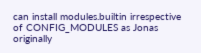can install modules.builtin irrespective of CONFIG_MODULES as Jonas
originally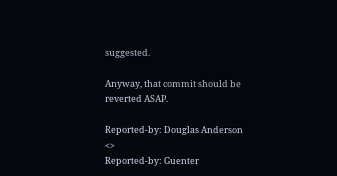suggested.

Anyway, that commit should be reverted ASAP.

Reported-by: Douglas Anderson <>
Reported-by: Guenter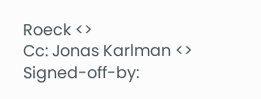Roeck <>
Cc: Jonas Karlman <>
Signed-off-by: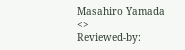Masahiro Yamada <>
Reviewed-by: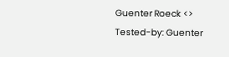Guenter Roeck <>
Tested-by: Guenter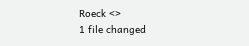Roeck <>
1 file changed